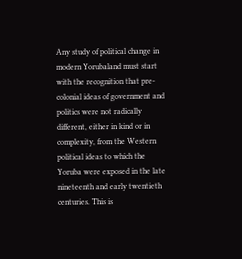Any study of political change in modern Yorubaland must start with the recognition that pre-colonial ideas of government and politics were not radically different, either in kind or in complexity, from the Western political ideas to which the Yoruba were exposed in the late nineteenth and early twentieth centuries. This is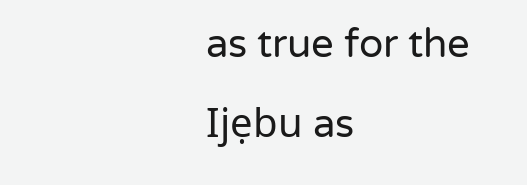as true for the Ijẹbu as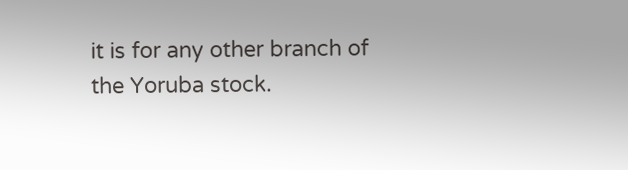it is for any other branch of the Yoruba stock.